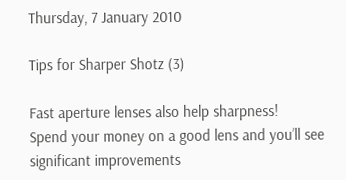Thursday, 7 January 2010

Tips for Sharper Shotz (3)

Fast aperture lenses also help sharpness!
Spend your money on a good lens and you’ll see significant improvements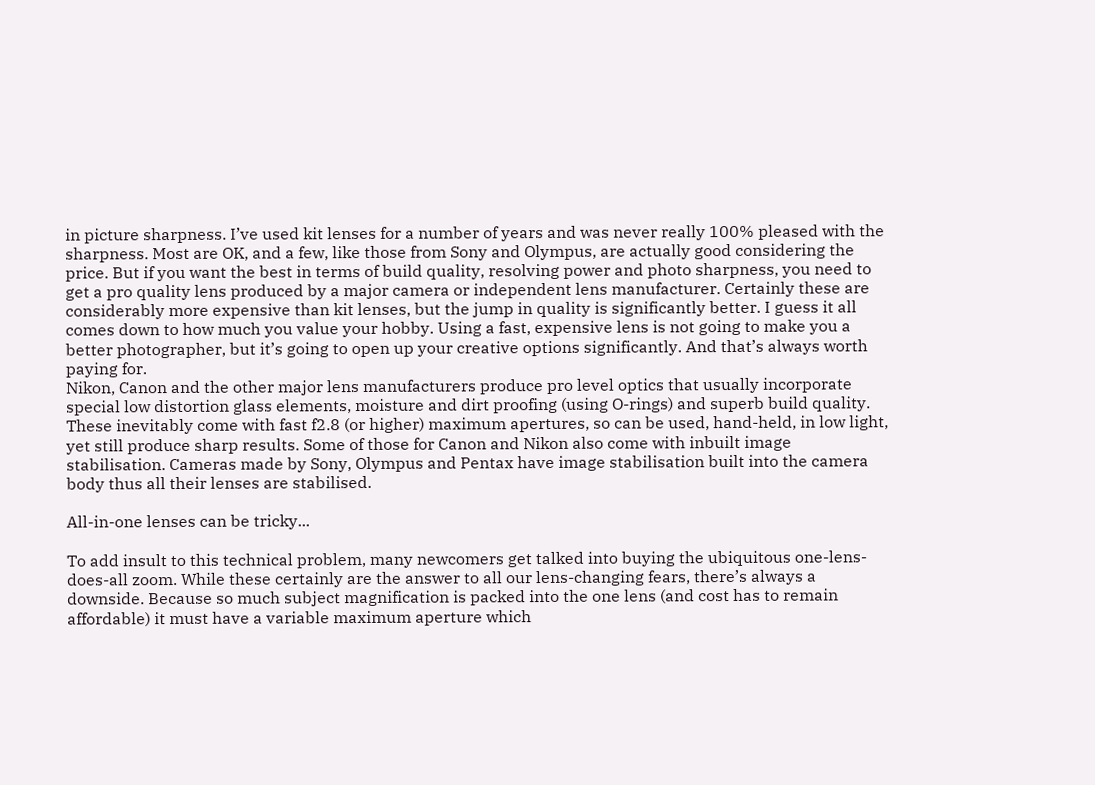in picture sharpness. I’ve used kit lenses for a number of years and was never really 100% pleased with the sharpness. Most are OK, and a few, like those from Sony and Olympus, are actually good considering the price. But if you want the best in terms of build quality, resolving power and photo sharpness, you need to get a pro quality lens produced by a major camera or independent lens manufacturer. Certainly these are considerably more expensive than kit lenses, but the jump in quality is significantly better. I guess it all comes down to how much you value your hobby. Using a fast, expensive lens is not going to make you a better photographer, but it’s going to open up your creative options significantly. And that’s always worth paying for.
Nikon, Canon and the other major lens manufacturers produce pro level optics that usually incorporate special low distortion glass elements, moisture and dirt proofing (using O-rings) and superb build quality. These inevitably come with fast f2.8 (or higher) maximum apertures, so can be used, hand-held, in low light, yet still produce sharp results. Some of those for Canon and Nikon also come with inbuilt image stabilisation. Cameras made by Sony, Olympus and Pentax have image stabilisation built into the camera body thus all their lenses are stabilised.

All-in-one lenses can be tricky...

To add insult to this technical problem, many newcomers get talked into buying the ubiquitous one-lens-does-all zoom. While these certainly are the answer to all our lens-changing fears, there’s always a downside. Because so much subject magnification is packed into the one lens (and cost has to remain affordable) it must have a variable maximum aperture which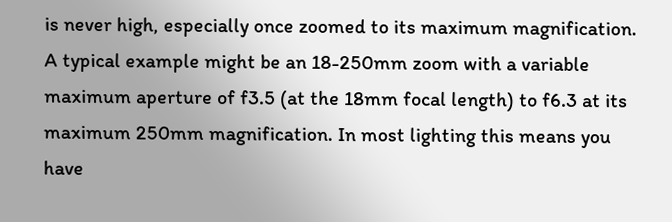is never high, especially once zoomed to its maximum magnification. A typical example might be an 18-250mm zoom with a variable maximum aperture of f3.5 (at the 18mm focal length) to f6.3 at its maximum 250mm magnification. In most lighting this means you have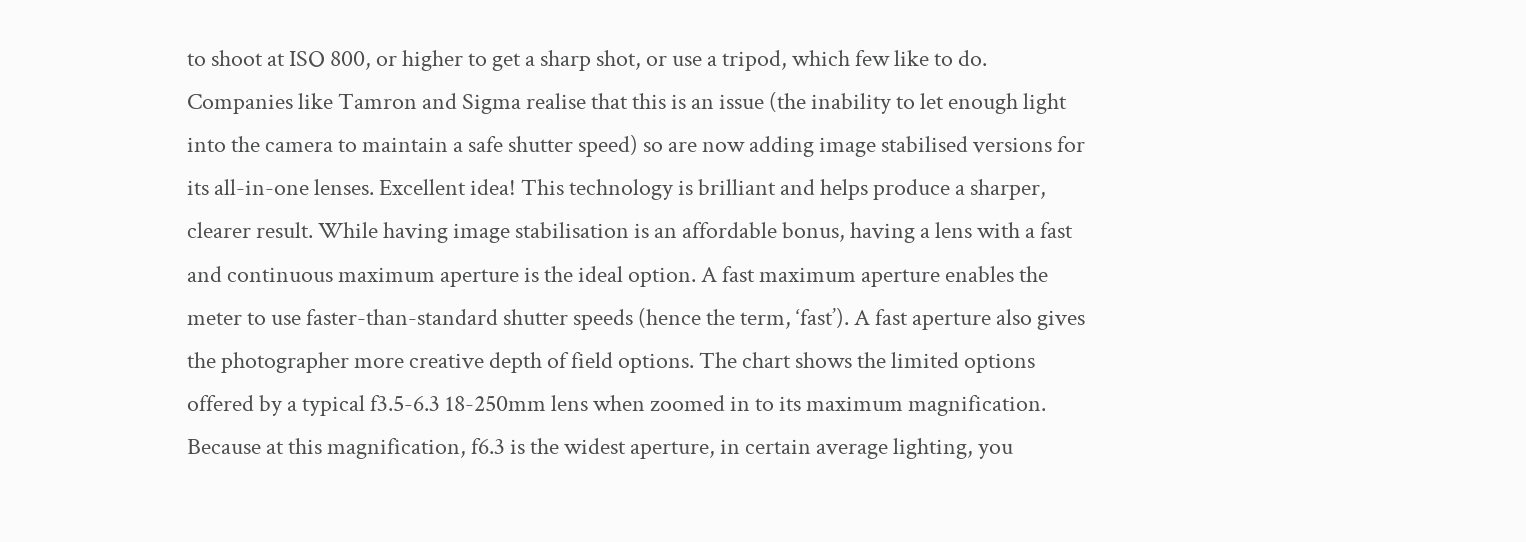to shoot at ISO 800, or higher to get a sharp shot, or use a tripod, which few like to do. Companies like Tamron and Sigma realise that this is an issue (the inability to let enough light into the camera to maintain a safe shutter speed) so are now adding image stabilised versions for its all-in-one lenses. Excellent idea! This technology is brilliant and helps produce a sharper, clearer result. While having image stabilisation is an affordable bonus, having a lens with a fast and continuous maximum aperture is the ideal option. A fast maximum aperture enables the meter to use faster-than-standard shutter speeds (hence the term, ‘fast’). A fast aperture also gives the photographer more creative depth of field options. The chart shows the limited options offered by a typical f3.5-6.3 18-250mm lens when zoomed in to its maximum magnification. Because at this magnification, f6.3 is the widest aperture, in certain average lighting, you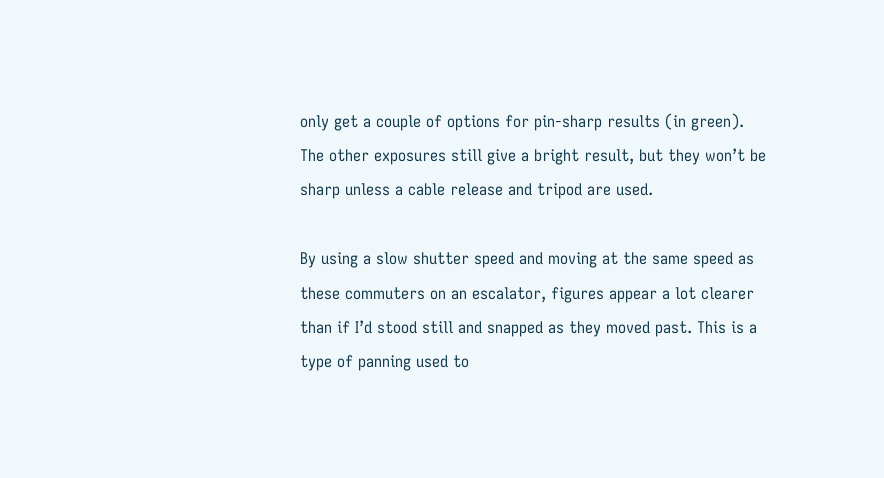only get a couple of options for pin-sharp results (in green). The other exposures still give a bright result, but they won’t be sharp unless a cable release and tripod are used.

By using a slow shutter speed and moving at the same speed as these commuters on an escalator, figures appear a lot clearer than if I’d stood still and snapped as they moved past. This is a type of panning used to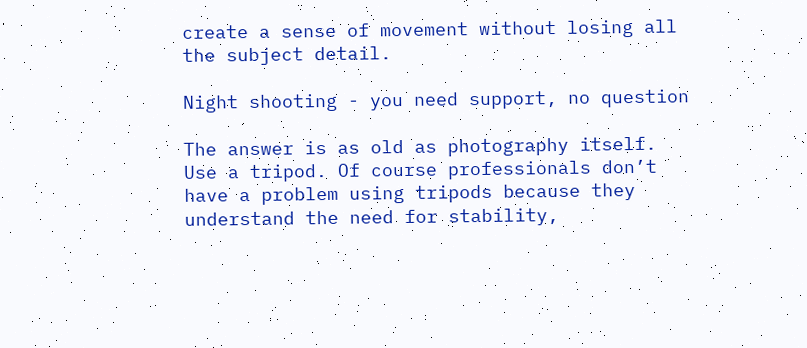create a sense of movement without losing all the subject detail.

Night shooting - you need support, no question

The answer is as old as photography itself. Use a tripod. Of course professionals don’t have a problem using tripods because they understand the need for stability,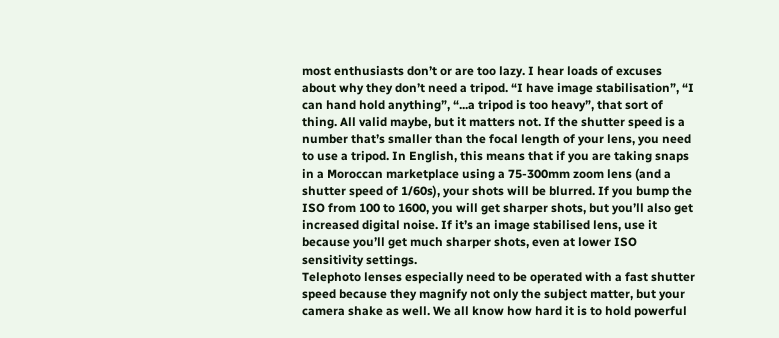most enthusiasts don’t or are too lazy. I hear loads of excuses about why they don’t need a tripod. “I have image stabilisation”, “I can hand hold anything”, “...a tripod is too heavy”, that sort of thing. All valid maybe, but it matters not. If the shutter speed is a number that’s smaller than the focal length of your lens, you need to use a tripod. In English, this means that if you are taking snaps in a Moroccan marketplace using a 75-300mm zoom lens (and a shutter speed of 1/60s), your shots will be blurred. If you bump the ISO from 100 to 1600, you will get sharper shots, but you’ll also get increased digital noise. If it’s an image stabilised lens, use it because you’ll get much sharper shots, even at lower ISO sensitivity settings.
Telephoto lenses especially need to be operated with a fast shutter speed because they magnify not only the subject matter, but your camera shake as well. We all know how hard it is to hold powerful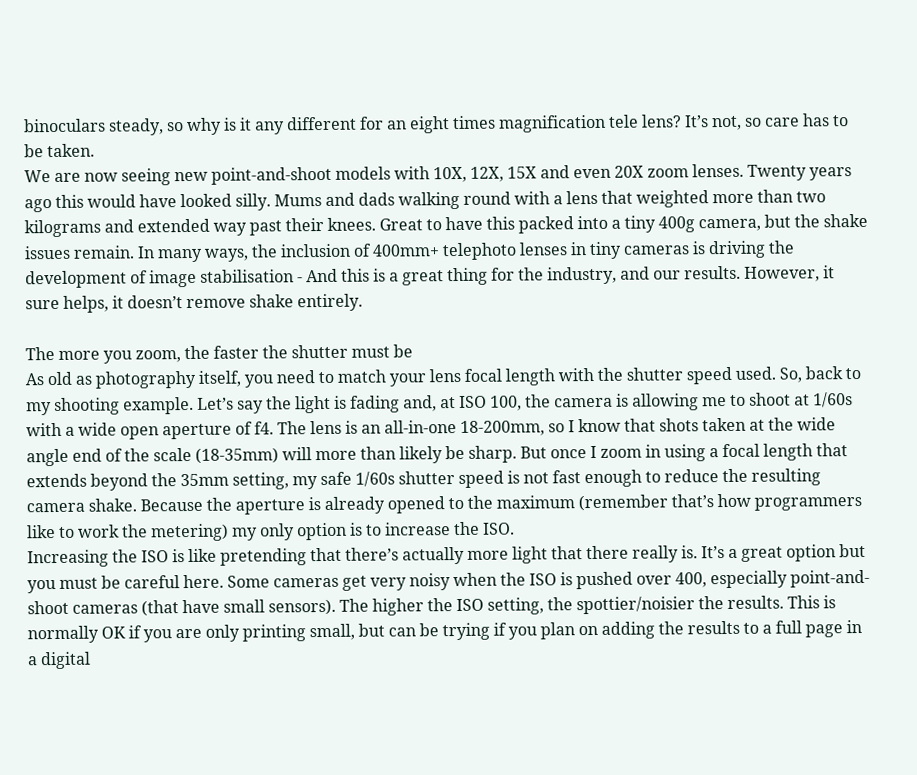binoculars steady, so why is it any different for an eight times magnification tele lens? It’s not, so care has to be taken.
We are now seeing new point-and-shoot models with 10X, 12X, 15X and even 20X zoom lenses. Twenty years ago this would have looked silly. Mums and dads walking round with a lens that weighted more than two kilograms and extended way past their knees. Great to have this packed into a tiny 400g camera, but the shake issues remain. In many ways, the inclusion of 400mm+ telephoto lenses in tiny cameras is driving the development of image stabilisation - And this is a great thing for the industry, and our results. However, it sure helps, it doesn’t remove shake entirely.

The more you zoom, the faster the shutter must be
As old as photography itself, you need to match your lens focal length with the shutter speed used. So, back to my shooting example. Let’s say the light is fading and, at ISO 100, the camera is allowing me to shoot at 1/60s with a wide open aperture of f4. The lens is an all-in-one 18-200mm, so I know that shots taken at the wide angle end of the scale (18-35mm) will more than likely be sharp. But once I zoom in using a focal length that extends beyond the 35mm setting, my safe 1/60s shutter speed is not fast enough to reduce the resulting camera shake. Because the aperture is already opened to the maximum (remember that’s how programmers like to work the metering) my only option is to increase the ISO.
Increasing the ISO is like pretending that there’s actually more light that there really is. It’s a great option but you must be careful here. Some cameras get very noisy when the ISO is pushed over 400, especially point-and-shoot cameras (that have small sensors). The higher the ISO setting, the spottier/noisier the results. This is normally OK if you are only printing small, but can be trying if you plan on adding the results to a full page in a digital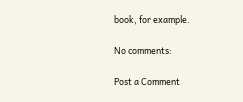book, for example.

No comments:

Post a Comment